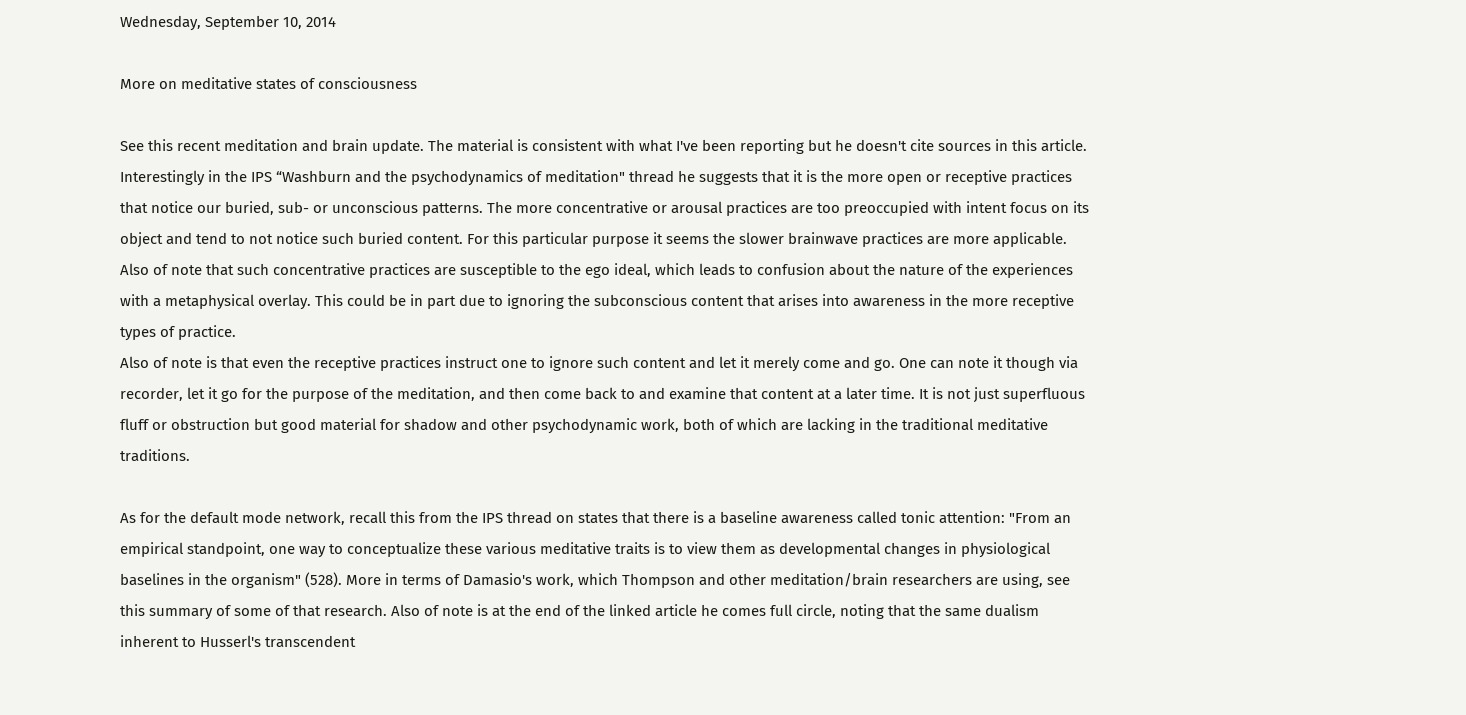Wednesday, September 10, 2014

More on meditative states of consciousness

See this recent meditation and brain update. The material is consistent with what I've been reporting but he doesn't cite sources in this article. Interestingly in the IPS “Washburn and the psychodynamics of meditation" thread he suggests that it is the more open or receptive practices that notice our buried, sub- or unconscious patterns. The more concentrative or arousal practices are too preoccupied with intent focus on its object and tend to not notice such buried content. For this particular purpose it seems the slower brainwave practices are more applicable. Also of note that such concentrative practices are susceptible to the ego ideal, which leads to confusion about the nature of the experiences with a metaphysical overlay. This could be in part due to ignoring the subconscious content that arises into awareness in the more receptive types of practice.
Also of note is that even the receptive practices instruct one to ignore such content and let it merely come and go. One can note it though via recorder, let it go for the purpose of the meditation, and then come back to and examine that content at a later time. It is not just superfluous fluff or obstruction but good material for shadow and other psychodynamic work, both of which are lacking in the traditional meditative traditions.

As for the default mode network, recall this from the IPS thread on states that there is a baseline awareness called tonic attention: "From an empirical standpoint, one way to conceptualize these various meditative traits is to view them as developmental changes in physiological baselines in the organism" (528). More in terms of Damasio's work, which Thompson and other meditation/brain researchers are using, see this summary of some of that research. Also of note is at the end of the linked article he comes full circle, noting that the same dualism inherent to Husserl's transcendent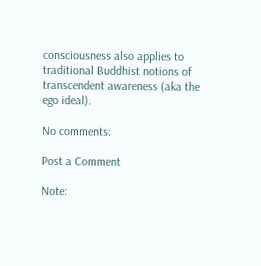consciousness also applies to traditional Buddhist notions of transcendent awareness (aka the ego ideal).

No comments:

Post a Comment

Note: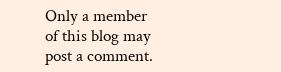Only a member of this blog may post a comment.